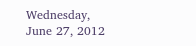Wednesday, June 27, 2012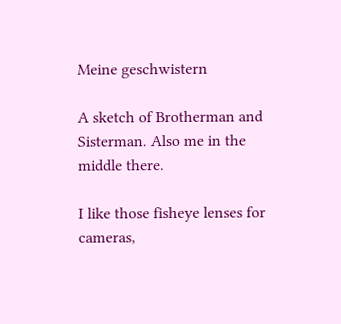Meine geschwistern

A sketch of Brotherman and Sisterman. Also me in the middle there.

I like those fisheye lenses for cameras,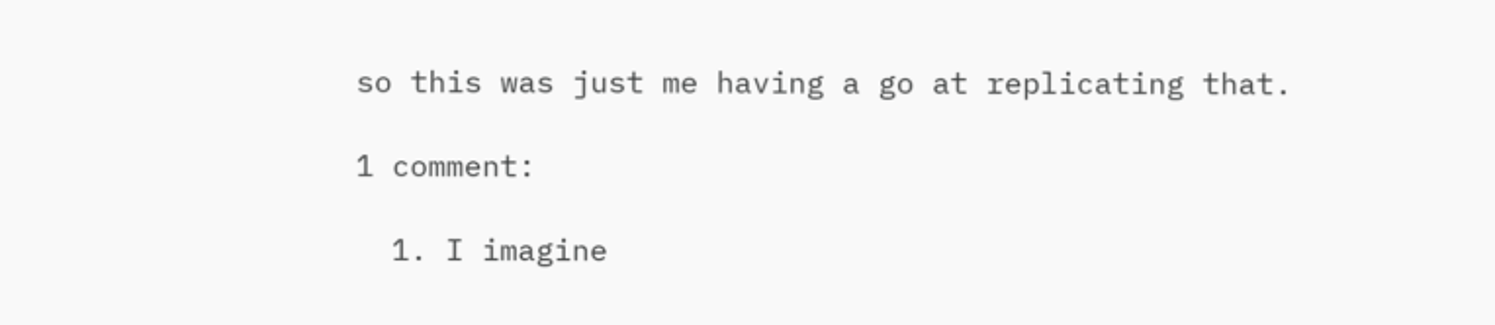so this was just me having a go at replicating that.

1 comment:

  1. I imagine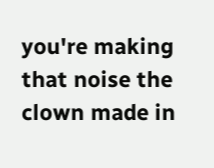you're making that noise the clown made in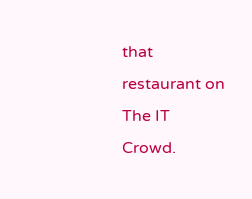that restaurant on The IT Crowd.